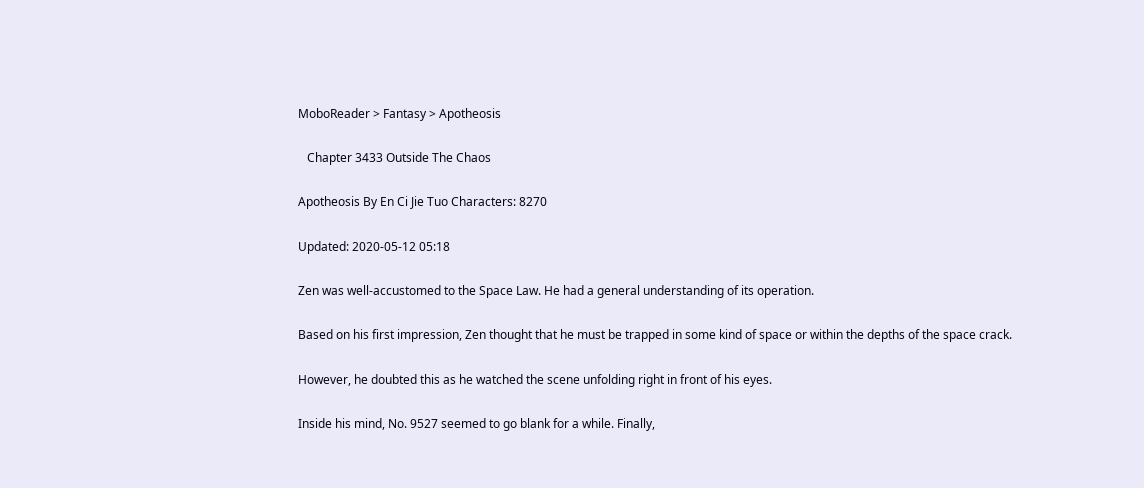MoboReader > Fantasy > Apotheosis

   Chapter 3433 Outside The Chaos

Apotheosis By En Ci Jie Tuo Characters: 8270

Updated: 2020-05-12 05:18

Zen was well-accustomed to the Space Law. He had a general understanding of its operation.

Based on his first impression, Zen thought that he must be trapped in some kind of space or within the depths of the space crack.

However, he doubted this as he watched the scene unfolding right in front of his eyes.

Inside his mind, No. 9527 seemed to go blank for a while. Finally,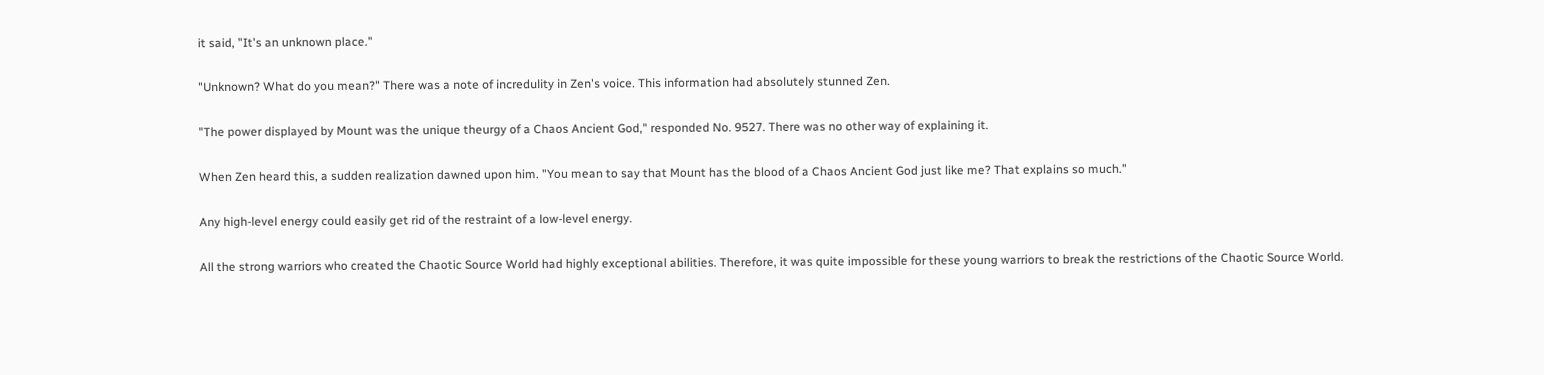it said, "It's an unknown place."

"Unknown? What do you mean?" There was a note of incredulity in Zen's voice. This information had absolutely stunned Zen.

"The power displayed by Mount was the unique theurgy of a Chaos Ancient God," responded No. 9527. There was no other way of explaining it.

When Zen heard this, a sudden realization dawned upon him. "You mean to say that Mount has the blood of a Chaos Ancient God just like me? That explains so much."

Any high-level energy could easily get rid of the restraint of a low-level energy.

All the strong warriors who created the Chaotic Source World had highly exceptional abilities. Therefore, it was quite impossible for these young warriors to break the restrictions of the Chaotic Source World.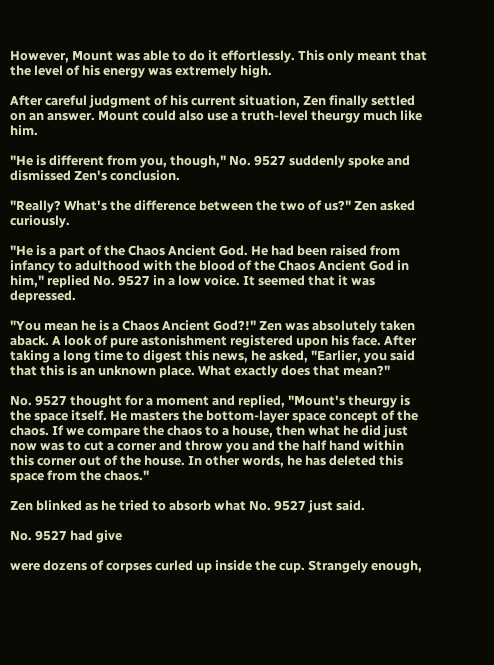However, Mount was able to do it effortlessly. This only meant that the level of his energy was extremely high.

After careful judgment of his current situation, Zen finally settled on an answer. Mount could also use a truth-level theurgy much like him.

"He is different from you, though," No. 9527 suddenly spoke and dismissed Zen's conclusion.

"Really? What's the difference between the two of us?" Zen asked curiously.

"He is a part of the Chaos Ancient God. He had been raised from infancy to adulthood with the blood of the Chaos Ancient God in him," replied No. 9527 in a low voice. It seemed that it was depressed.

"You mean he is a Chaos Ancient God?!" Zen was absolutely taken aback. A look of pure astonishment registered upon his face. After taking a long time to digest this news, he asked, "Earlier, you said that this is an unknown place. What exactly does that mean?"

No. 9527 thought for a moment and replied, "Mount's theurgy is the space itself. He masters the bottom-layer space concept of the chaos. If we compare the chaos to a house, then what he did just now was to cut a corner and throw you and the half hand within this corner out of the house. In other words, he has deleted this space from the chaos."

Zen blinked as he tried to absorb what No. 9527 just said.

No. 9527 had give

were dozens of corpses curled up inside the cup. Strangely enough,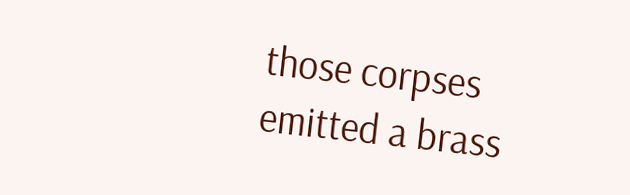those corpses emitted a brass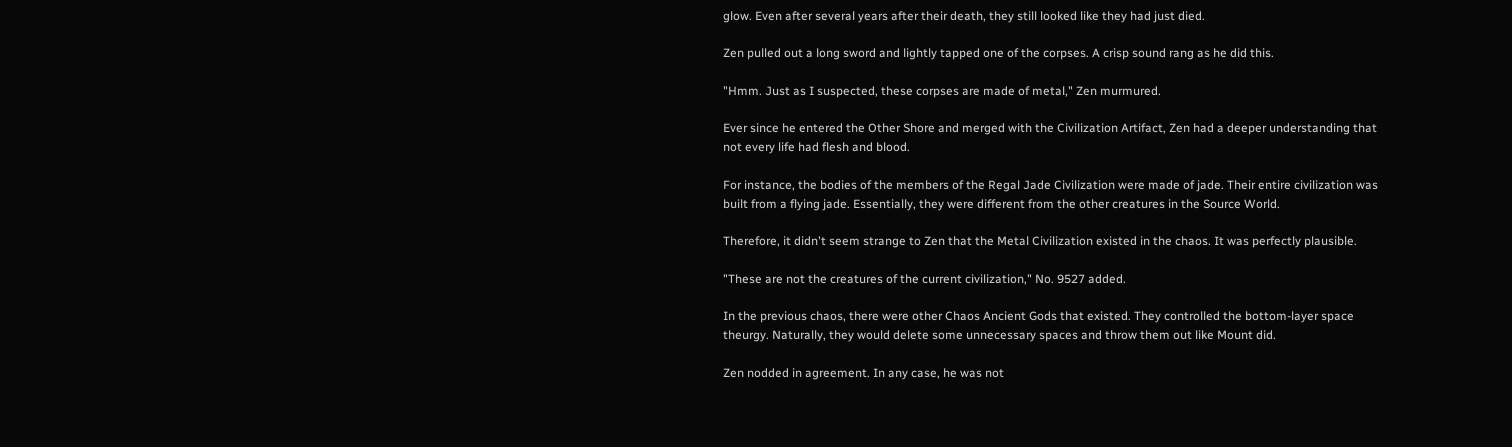glow. Even after several years after their death, they still looked like they had just died.

Zen pulled out a long sword and lightly tapped one of the corpses. A crisp sound rang as he did this.

"Hmm. Just as I suspected, these corpses are made of metal," Zen murmured.

Ever since he entered the Other Shore and merged with the Civilization Artifact, Zen had a deeper understanding that not every life had flesh and blood.

For instance, the bodies of the members of the Regal Jade Civilization were made of jade. Their entire civilization was built from a flying jade. Essentially, they were different from the other creatures in the Source World.

Therefore, it didn't seem strange to Zen that the Metal Civilization existed in the chaos. It was perfectly plausible.

"These are not the creatures of the current civilization," No. 9527 added.

In the previous chaos, there were other Chaos Ancient Gods that existed. They controlled the bottom-layer space theurgy. Naturally, they would delete some unnecessary spaces and throw them out like Mount did.

Zen nodded in agreement. In any case, he was not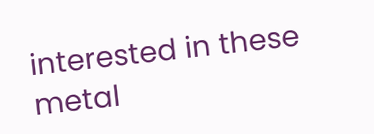interested in these metal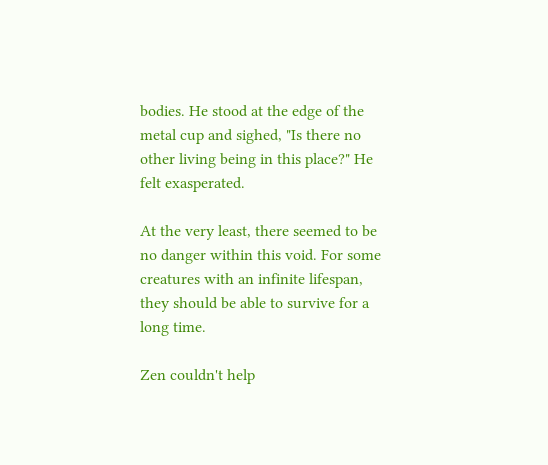bodies. He stood at the edge of the metal cup and sighed, "Is there no other living being in this place?" He felt exasperated.

At the very least, there seemed to be no danger within this void. For some creatures with an infinite lifespan, they should be able to survive for a long time.

Zen couldn't help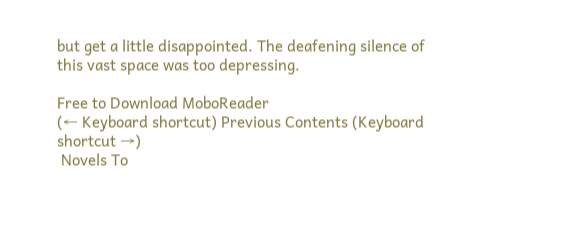but get a little disappointed. The deafening silence of this vast space was too depressing.

Free to Download MoboReader
(← Keyboard shortcut) Previous Contents (Keyboard shortcut →)
 Novels To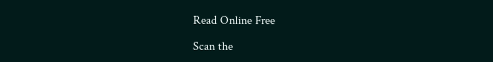Read Online Free

Scan the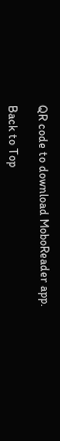QR code to download MoboReader app.

Back to Top